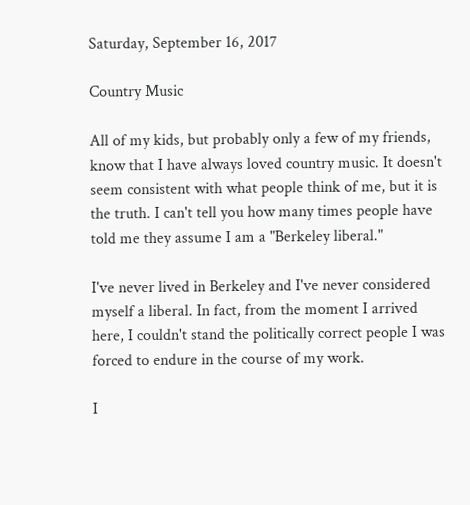Saturday, September 16, 2017

Country Music

All of my kids, but probably only a few of my friends, know that I have always loved country music. It doesn't seem consistent with what people think of me, but it is the truth. I can't tell you how many times people have told me they assume I am a "Berkeley liberal."

I've never lived in Berkeley and I've never considered myself a liberal. In fact, from the moment I arrived here, I couldn't stand the politically correct people I was forced to endure in the course of my work.

I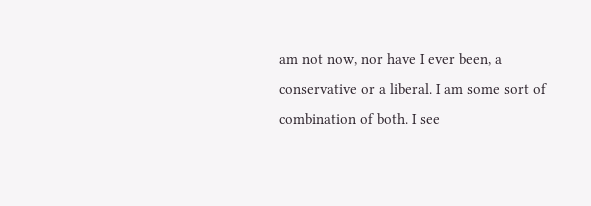am not now, nor have I ever been, a conservative or a liberal. I am some sort of combination of both. I see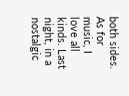both sides. As for music, I love all kinds. Last night, in a nostalgic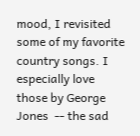mood, I revisited some of my favorite country songs. I especially love those by George Jones  -- the sad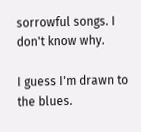sorrowful songs. I don't know why.

I guess I'm drawn to the blues.